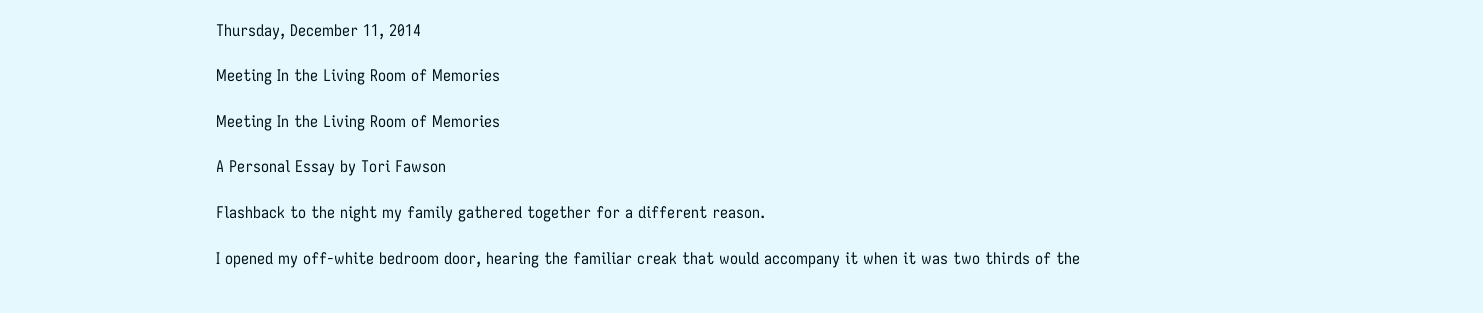Thursday, December 11, 2014

Meeting In the Living Room of Memories

Meeting In the Living Room of Memories

A Personal Essay by Tori Fawson

Flashback to the night my family gathered together for a different reason.

I opened my off-white bedroom door, hearing the familiar creak that would accompany it when it was two thirds of the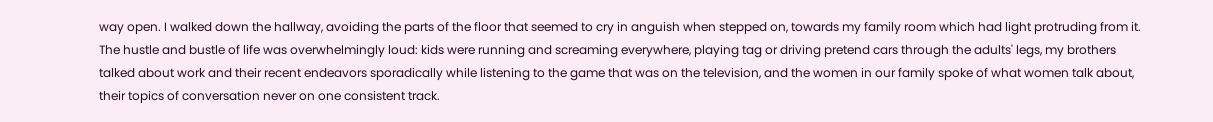way open. I walked down the hallway, avoiding the parts of the floor that seemed to cry in anguish when stepped on, towards my family room which had light protruding from it.  The hustle and bustle of life was overwhelmingly loud: kids were running and screaming everywhere, playing tag or driving pretend cars through the adults' legs, my brothers talked about work and their recent endeavors sporadically while listening to the game that was on the television, and the women in our family spoke of what women talk about, their topics of conversation never on one consistent track.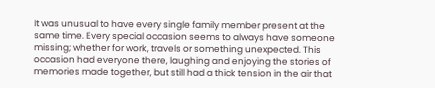It was unusual to have every single family member present at the same time. Every special occasion seems to always have someone missing; whether for work, travels or something unexpected. This occasion had everyone there, laughing and enjoying the stories of memories made together, but still had a thick tension in the air that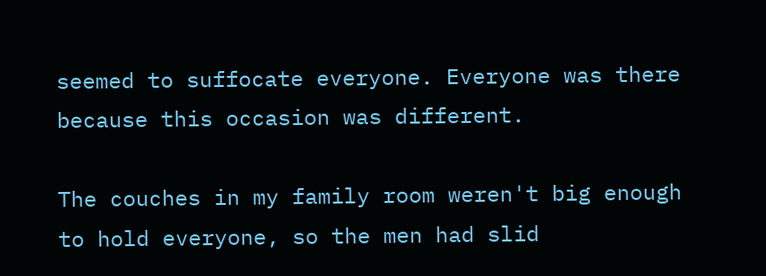seemed to suffocate everyone. Everyone was there because this occasion was different.

The couches in my family room weren't big enough to hold everyone, so the men had slid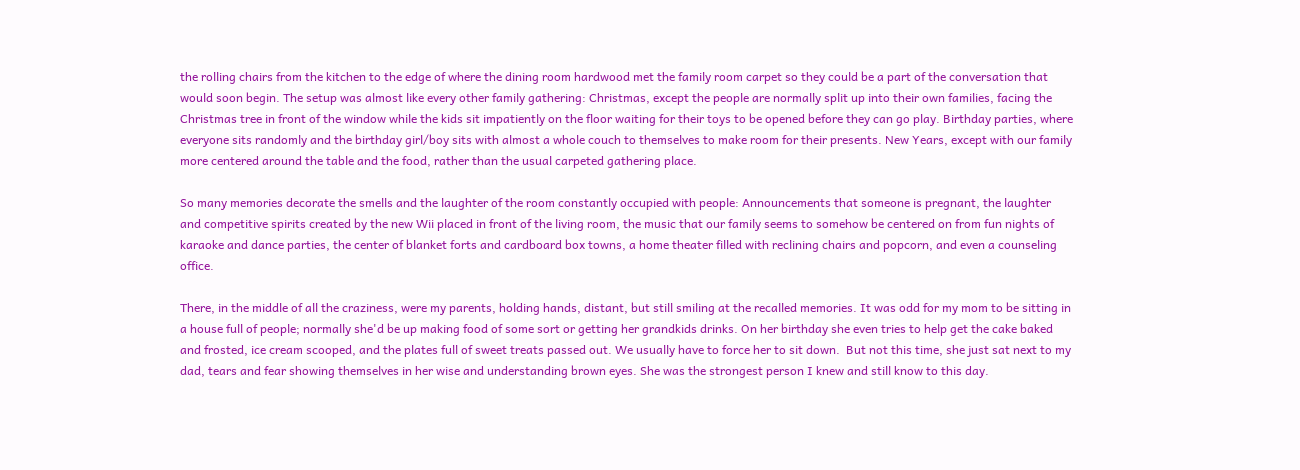the rolling chairs from the kitchen to the edge of where the dining room hardwood met the family room carpet so they could be a part of the conversation that would soon begin. The setup was almost like every other family gathering: Christmas, except the people are normally split up into their own families, facing the Christmas tree in front of the window while the kids sit impatiently on the floor waiting for their toys to be opened before they can go play. Birthday parties, where everyone sits randomly and the birthday girl/boy sits with almost a whole couch to themselves to make room for their presents. New Years, except with our family more centered around the table and the food, rather than the usual carpeted gathering place.

So many memories decorate the smells and the laughter of the room constantly occupied with people: Announcements that someone is pregnant, the laughter and competitive spirits created by the new Wii placed in front of the living room, the music that our family seems to somehow be centered on from fun nights of karaoke and dance parties, the center of blanket forts and cardboard box towns, a home theater filled with reclining chairs and popcorn, and even a counseling office.

There, in the middle of all the craziness, were my parents, holding hands, distant, but still smiling at the recalled memories. It was odd for my mom to be sitting in a house full of people; normally she'd be up making food of some sort or getting her grandkids drinks. On her birthday she even tries to help get the cake baked and frosted, ice cream scooped, and the plates full of sweet treats passed out. We usually have to force her to sit down.  But not this time, she just sat next to my dad, tears and fear showing themselves in her wise and understanding brown eyes. She was the strongest person I knew and still know to this day.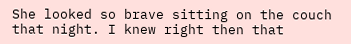She looked so brave sitting on the couch that night. I knew right then that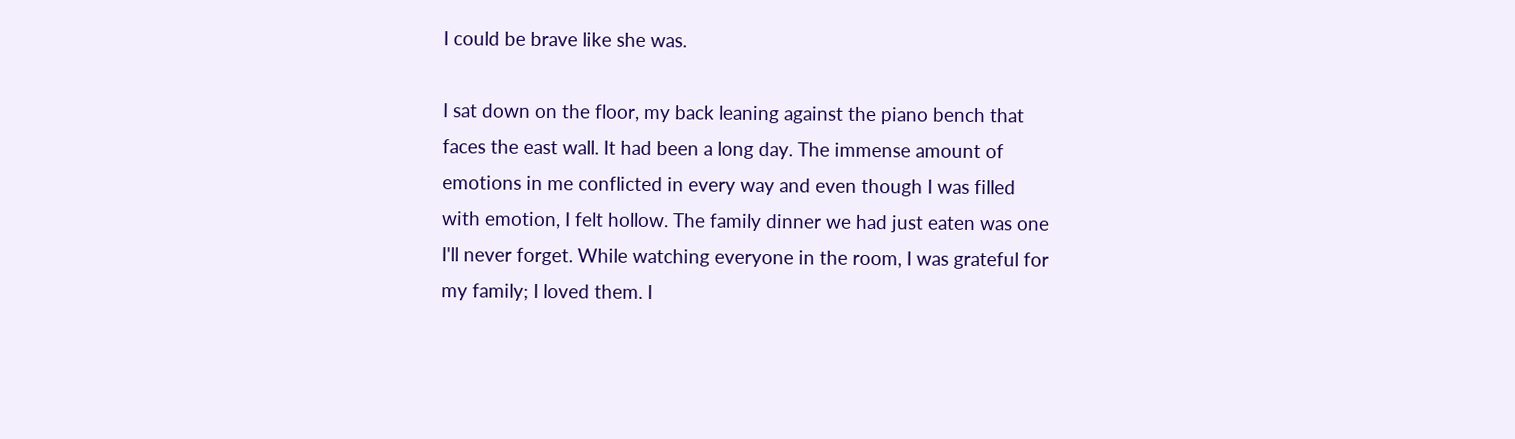I could be brave like she was.

I sat down on the floor, my back leaning against the piano bench that faces the east wall. It had been a long day. The immense amount of emotions in me conflicted in every way and even though I was filled with emotion, I felt hollow. The family dinner we had just eaten was one I'll never forget. While watching everyone in the room, I was grateful for my family; I loved them. I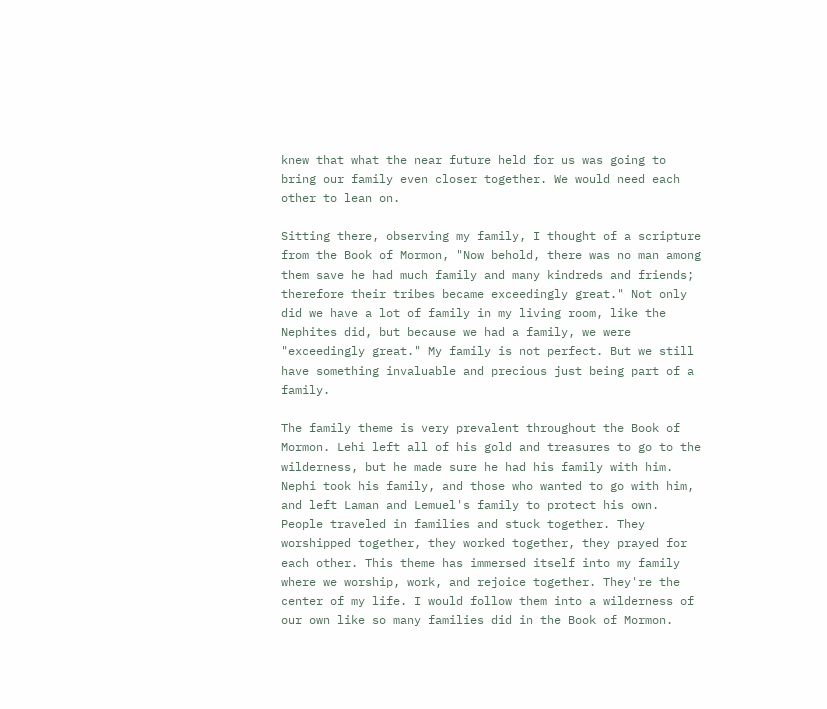knew that what the near future held for us was going to bring our family even closer together. We would need each other to lean on.

Sitting there, observing my family, I thought of a scripture from the Book of Mormon, "Now behold, there was no man among them save he had much family and many kindreds and friends; therefore their tribes became exceedingly great." Not only did we have a lot of family in my living room, like the Nephites did, but because we had a family, we were "exceedingly great." My family is not perfect. But we still have something invaluable and precious just being part of a family.

The family theme is very prevalent throughout the Book of Mormon. Lehi left all of his gold and treasures to go to the wilderness, but he made sure he had his family with him. Nephi took his family, and those who wanted to go with him, and left Laman and Lemuel's family to protect his own. People traveled in families and stuck together. They worshipped together, they worked together, they prayed for each other. This theme has immersed itself into my family where we worship, work, and rejoice together. They're the center of my life. I would follow them into a wilderness of our own like so many families did in the Book of Mormon.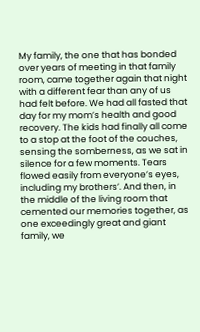My family, the one that has bonded over years of meeting in that family room, came together again that night with a different fear than any of us had felt before. We had all fasted that day for my mom’s health and good recovery. The kids had finally all come to a stop at the foot of the couches, sensing the somberness, as we sat in silence for a few moments. Tears flowed easily from everyone’s eyes, including my brothers’. And then, in the middle of the living room that cemented our memories together, as one exceedingly great and giant family, we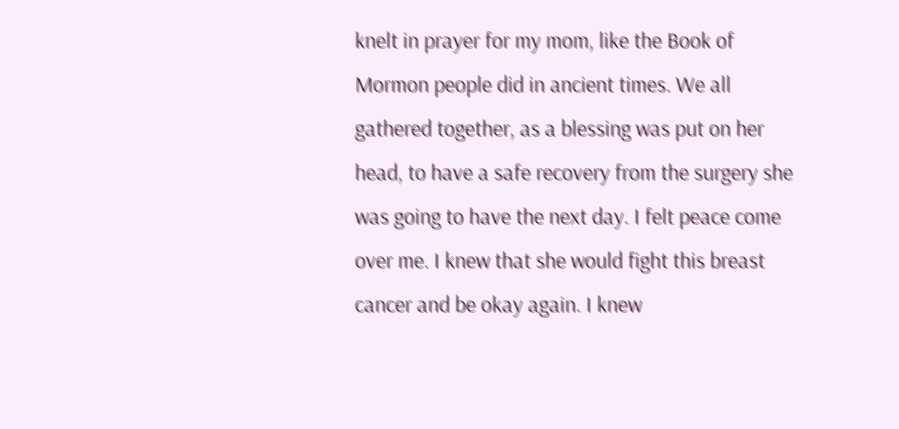knelt in prayer for my mom, like the Book of Mormon people did in ancient times. We all gathered together, as a blessing was put on her head, to have a safe recovery from the surgery she was going to have the next day. I felt peace come over me. I knew that she would fight this breast cancer and be okay again. I knew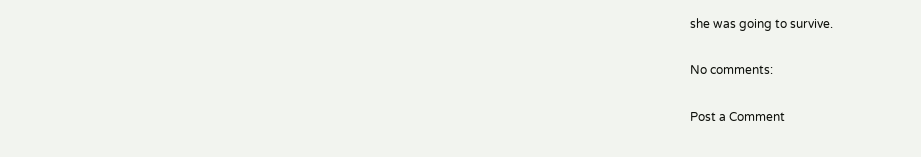she was going to survive.

No comments:

Post a Comment